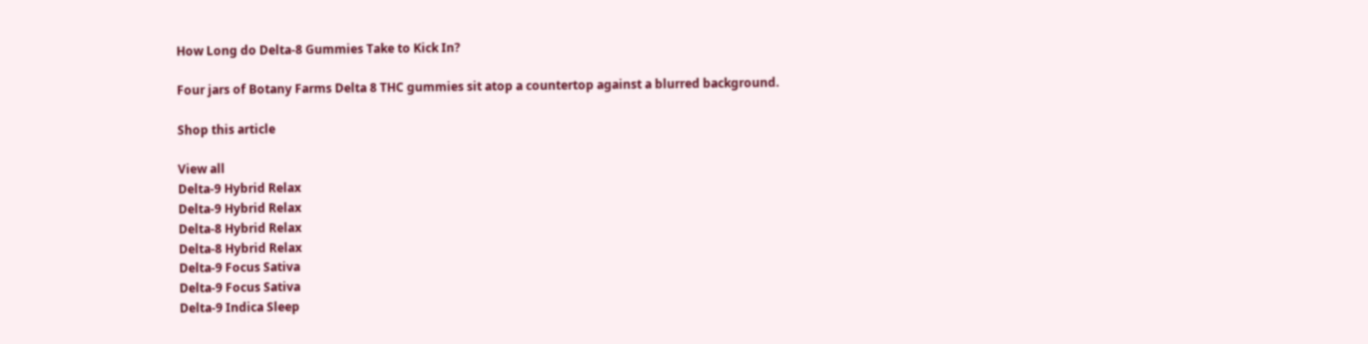How Long do Delta-8 Gummies Take to Kick In?

Four jars of Botany Farms Delta 8 THC gummies sit atop a countertop against a blurred background.

Shop this article

View all
Delta-9 Hybrid Relax
Delta-9 Hybrid Relax
Delta-8 Hybrid Relax
Delta-8 Hybrid Relax
Delta-9 Focus Sativa
Delta-9 Focus Sativa
Delta-9 Indica Sleep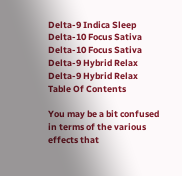Delta-9 Indica Sleep
Delta-10 Focus Sativa
Delta-10 Focus Sativa
Delta-9 Hybrid Relax
Delta-9 Hybrid Relax
Table Of Contents

You may be a bit confused in terms of the various effects that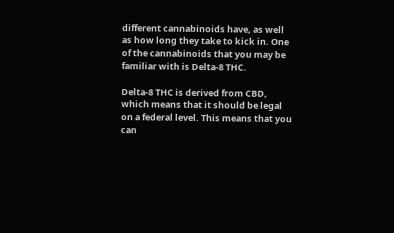different cannabinoids have, as well as how long they take to kick in. One of the cannabinoids that you may be familiar with is Delta-8 THC.

Delta-8 THC is derived from CBD, which means that it should be legal on a federal level. This means that you can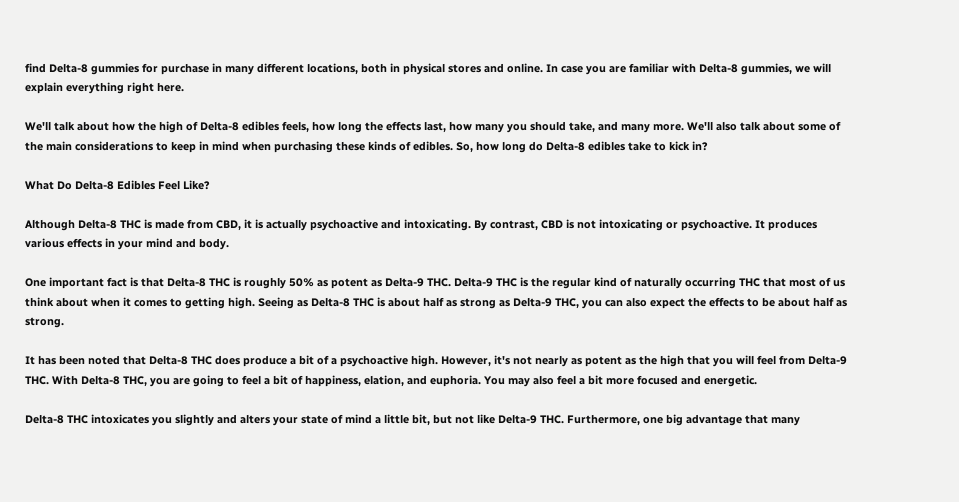find Delta-8 gummies for purchase in many different locations, both in physical stores and online. In case you are familiar with Delta-8 gummies, we will explain everything right here.

We'll talk about how the high of Delta-8 edibles feels, how long the effects last, how many you should take, and many more. We'll also talk about some of the main considerations to keep in mind when purchasing these kinds of edibles. So, how long do Delta-8 edibles take to kick in?

What Do Delta-8 Edibles Feel Like?

Although Delta-8 THC is made from CBD, it is actually psychoactive and intoxicating. By contrast, CBD is not intoxicating or psychoactive. It produces various effects in your mind and body.

One important fact is that Delta-8 THC is roughly 50% as potent as Delta-9 THC. Delta-9 THC is the regular kind of naturally occurring THC that most of us think about when it comes to getting high. Seeing as Delta-8 THC is about half as strong as Delta-9 THC, you can also expect the effects to be about half as strong.

It has been noted that Delta-8 THC does produce a bit of a psychoactive high. However, it's not nearly as potent as the high that you will feel from Delta-9 THC. With Delta-8 THC, you are going to feel a bit of happiness, elation, and euphoria. You may also feel a bit more focused and energetic.

Delta-8 THC intoxicates you slightly and alters your state of mind a little bit, but not like Delta-9 THC. Furthermore, one big advantage that many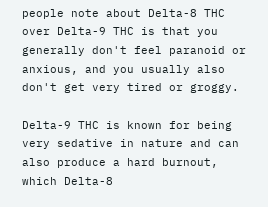people note about Delta-8 THC over Delta-9 THC is that you generally don't feel paranoid or anxious, and you usually also don't get very tired or groggy.

Delta-9 THC is known for being very sedative in nature and can also produce a hard burnout, which Delta-8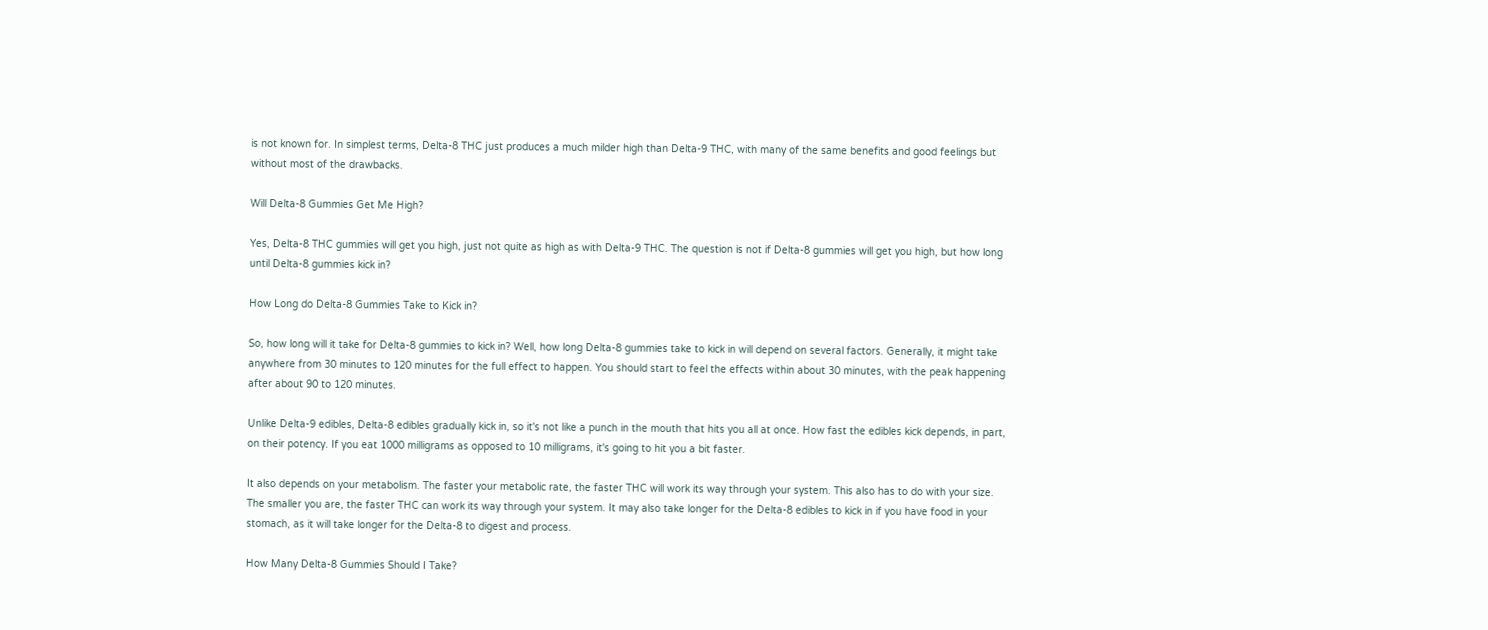is not known for. In simplest terms, Delta-8 THC just produces a much milder high than Delta-9 THC, with many of the same benefits and good feelings but without most of the drawbacks.

Will Delta-8 Gummies Get Me High?

Yes, Delta-8 THC gummies will get you high, just not quite as high as with Delta-9 THC. The question is not if Delta-8 gummies will get you high, but how long until Delta-8 gummies kick in?

How Long do Delta-8 Gummies Take to Kick in?

So, how long will it take for Delta-8 gummies to kick in? Well, how long Delta-8 gummies take to kick in will depend on several factors. Generally, it might take anywhere from 30 minutes to 120 minutes for the full effect to happen. You should start to feel the effects within about 30 minutes, with the peak happening after about 90 to 120 minutes.

Unlike Delta-9 edibles, Delta-8 edibles gradually kick in, so it's not like a punch in the mouth that hits you all at once. How fast the edibles kick depends, in part, on their potency. If you eat 1000 milligrams as opposed to 10 milligrams, it's going to hit you a bit faster.

It also depends on your metabolism. The faster your metabolic rate, the faster THC will work its way through your system. This also has to do with your size. The smaller you are, the faster THC can work its way through your system. It may also take longer for the Delta-8 edibles to kick in if you have food in your stomach, as it will take longer for the Delta-8 to digest and process.

How Many Delta-8 Gummies Should I Take?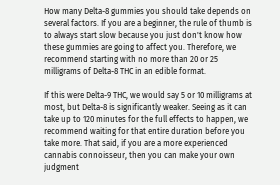How many Delta-8 gummies you should take depends on several factors. If you are a beginner, the rule of thumb is to always start slow because you just don't know how these gummies are going to affect you. Therefore, we recommend starting with no more than 20 or 25 milligrams of Delta-8 THC in an edible format.

If this were Delta-9 THC, we would say 5 or 10 milligrams at most, but Delta-8 is significantly weaker. Seeing as it can take up to 120 minutes for the full effects to happen, we recommend waiting for that entire duration before you take more. That said, if you are a more experienced cannabis connoisseur, then you can make your own judgment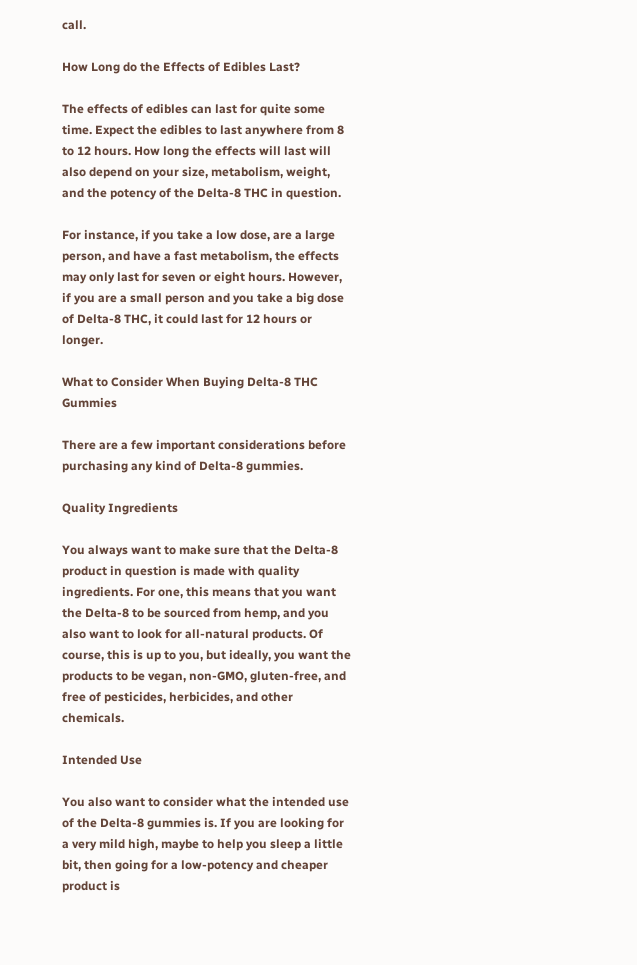call.

How Long do the Effects of Edibles Last?

The effects of edibles can last for quite some time. Expect the edibles to last anywhere from 8 to 12 hours. How long the effects will last will also depend on your size, metabolism, weight, and the potency of the Delta-8 THC in question.

For instance, if you take a low dose, are a large person, and have a fast metabolism, the effects may only last for seven or eight hours. However, if you are a small person and you take a big dose of Delta-8 THC, it could last for 12 hours or longer.

What to Consider When Buying Delta-8 THC Gummies

There are a few important considerations before purchasing any kind of Delta-8 gummies.

Quality Ingredients

You always want to make sure that the Delta-8 product in question is made with quality ingredients. For one, this means that you want the Delta-8 to be sourced from hemp, and you also want to look for all-natural products. Of course, this is up to you, but ideally, you want the products to be vegan, non-GMO, gluten-free, and free of pesticides, herbicides, and other chemicals.

Intended Use

You also want to consider what the intended use of the Delta-8 gummies is. If you are looking for a very mild high, maybe to help you sleep a little bit, then going for a low-potency and cheaper product is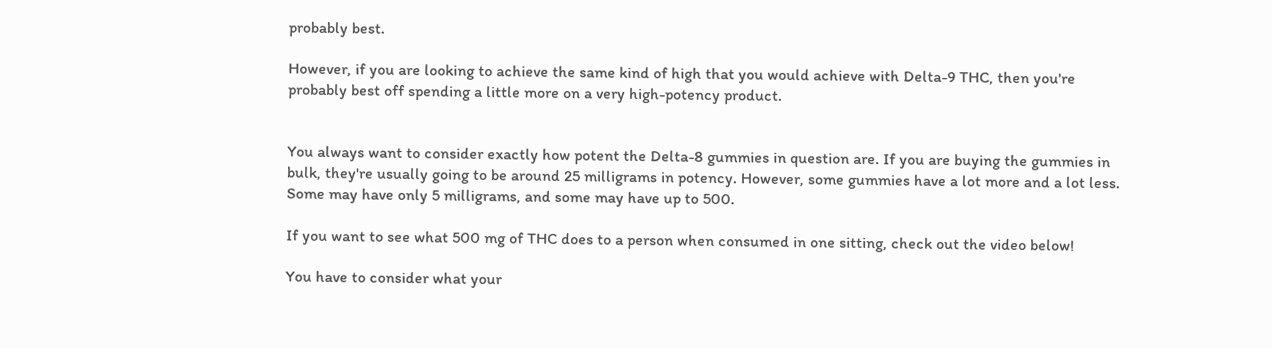probably best.

However, if you are looking to achieve the same kind of high that you would achieve with Delta-9 THC, then you're probably best off spending a little more on a very high-potency product.


You always want to consider exactly how potent the Delta-8 gummies in question are. If you are buying the gummies in bulk, they're usually going to be around 25 milligrams in potency. However, some gummies have a lot more and a lot less. Some may have only 5 milligrams, and some may have up to 500.

If you want to see what 500 mg of THC does to a person when consumed in one sitting, check out the video below!

You have to consider what your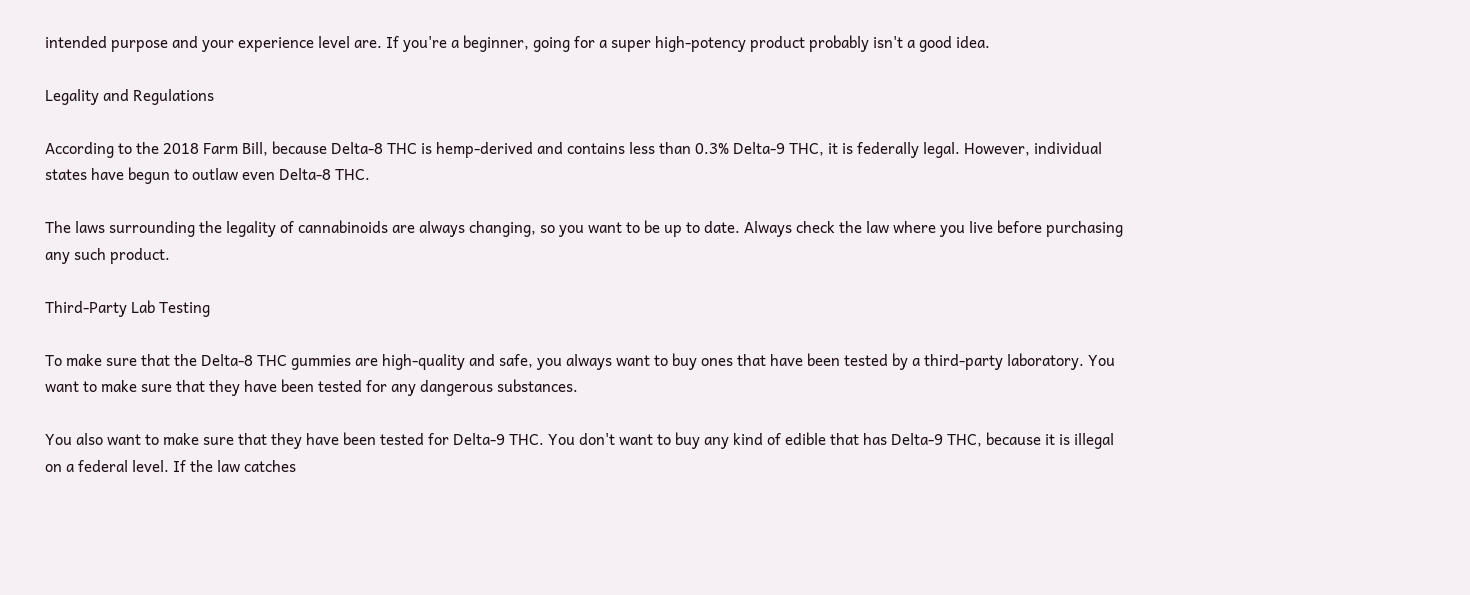intended purpose and your experience level are. If you're a beginner, going for a super high-potency product probably isn't a good idea.

Legality and Regulations

According to the 2018 Farm Bill, because Delta-8 THC is hemp-derived and contains less than 0.3% Delta-9 THC, it is federally legal. However, individual states have begun to outlaw even Delta-8 THC.

The laws surrounding the legality of cannabinoids are always changing, so you want to be up to date. Always check the law where you live before purchasing any such product.

Third-Party Lab Testing

To make sure that the Delta-8 THC gummies are high-quality and safe, you always want to buy ones that have been tested by a third-party laboratory. You want to make sure that they have been tested for any dangerous substances.

You also want to make sure that they have been tested for Delta-9 THC. You don't want to buy any kind of edible that has Delta-9 THC, because it is illegal on a federal level. If the law catches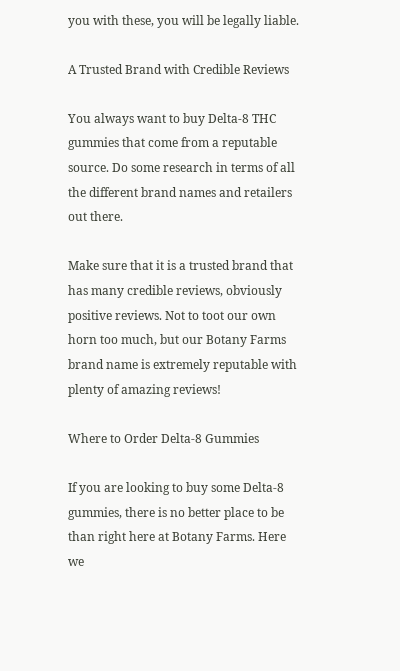you with these, you will be legally liable.

A Trusted Brand with Credible Reviews

You always want to buy Delta-8 THC gummies that come from a reputable source. Do some research in terms of all the different brand names and retailers out there.

Make sure that it is a trusted brand that has many credible reviews, obviously positive reviews. Not to toot our own horn too much, but our Botany Farms brand name is extremely reputable with plenty of amazing reviews!

Where to Order Delta-8 Gummies

If you are looking to buy some Delta-8 gummies, there is no better place to be than right here at Botany Farms. Here we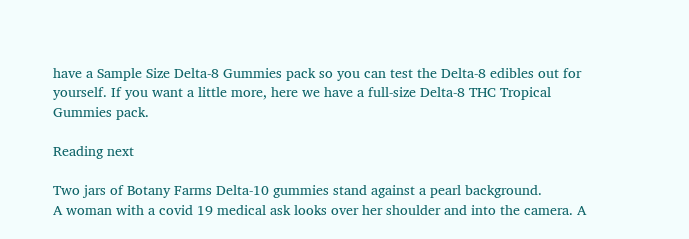have a Sample Size Delta-8 Gummies pack so you can test the Delta-8 edibles out for yourself. If you want a little more, here we have a full-size Delta-8 THC Tropical Gummies pack.

Reading next

Two jars of Botany Farms Delta-10 gummies stand against a pearl background.
A woman with a covid 19 medical ask looks over her shoulder and into the camera. A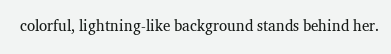colorful, lightning-like background stands behind her.